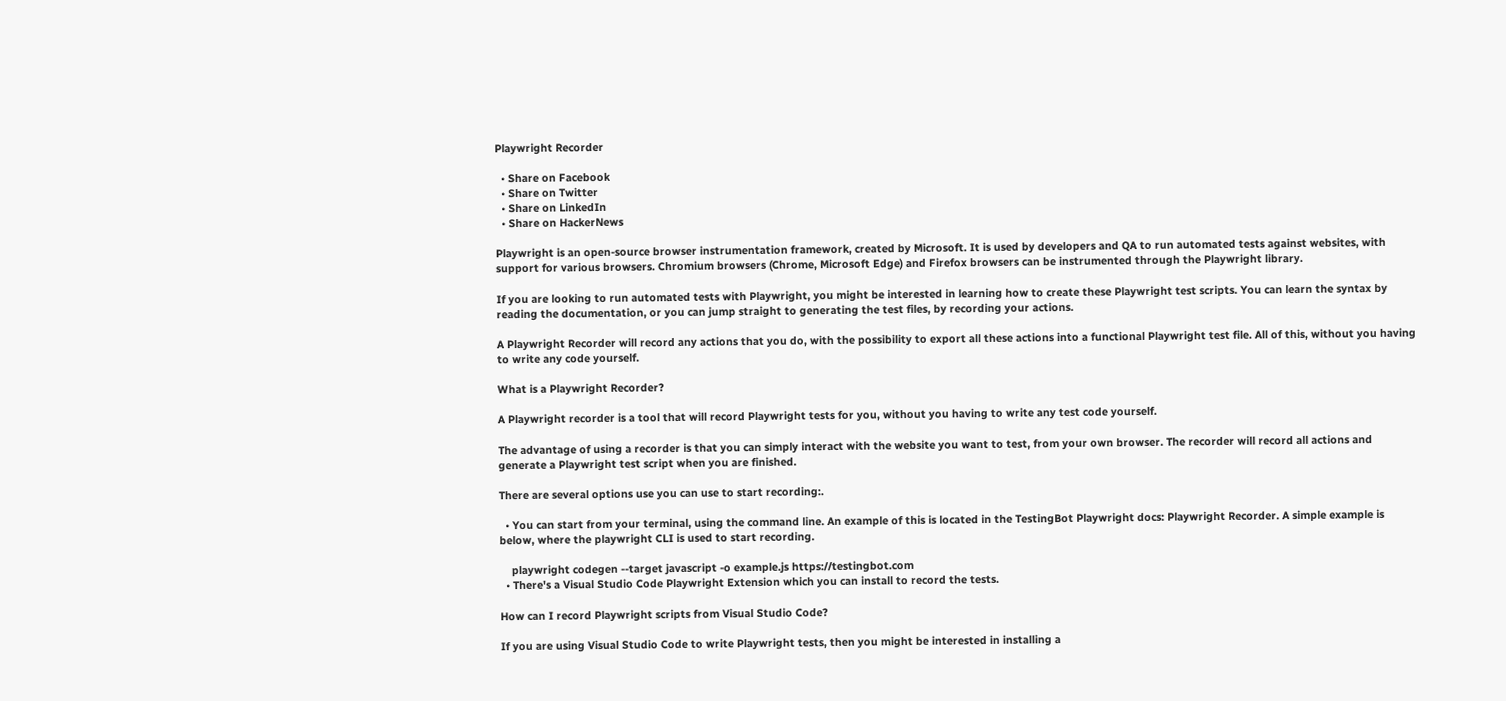Playwright Recorder

  • Share on Facebook
  • Share on Twitter
  • Share on LinkedIn
  • Share on HackerNews

Playwright is an open-source browser instrumentation framework, created by Microsoft. It is used by developers and QA to run automated tests against websites, with support for various browsers. Chromium browsers (Chrome, Microsoft Edge) and Firefox browsers can be instrumented through the Playwright library.

If you are looking to run automated tests with Playwright, you might be interested in learning how to create these Playwright test scripts. You can learn the syntax by reading the documentation, or you can jump straight to generating the test files, by recording your actions.

A Playwright Recorder will record any actions that you do, with the possibility to export all these actions into a functional Playwright test file. All of this, without you having to write any code yourself.

What is a Playwright Recorder?

A Playwright recorder is a tool that will record Playwright tests for you, without you having to write any test code yourself.

The advantage of using a recorder is that you can simply interact with the website you want to test, from your own browser. The recorder will record all actions and generate a Playwright test script when you are finished.

There are several options use you can use to start recording:.

  • You can start from your terminal, using the command line. An example of this is located in the TestingBot Playwright docs: Playwright Recorder. A simple example is below, where the playwright CLI is used to start recording.

    playwright codegen --target javascript -o example.js https://testingbot.com
  • There's a Visual Studio Code Playwright Extension which you can install to record the tests.

How can I record Playwright scripts from Visual Studio Code?

If you are using Visual Studio Code to write Playwright tests, then you might be interested in installing a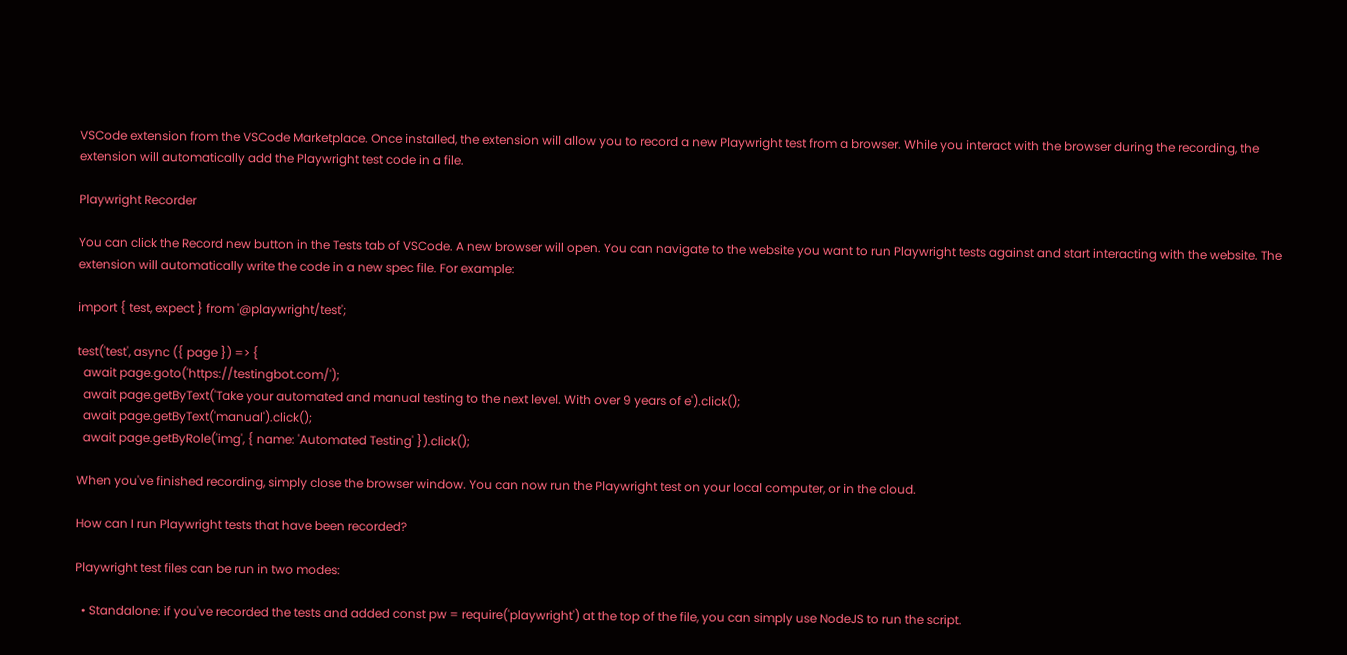VSCode extension from the VSCode Marketplace. Once installed, the extension will allow you to record a new Playwright test from a browser. While you interact with the browser during the recording, the extension will automatically add the Playwright test code in a file.

Playwright Recorder

You can click the Record new button in the Tests tab of VSCode. A new browser will open. You can navigate to the website you want to run Playwright tests against and start interacting with the website. The extension will automatically write the code in a new spec file. For example:

import { test, expect } from '@playwright/test';

test('test', async ({ page }) => {
  await page.goto('https://testingbot.com/');
  await page.getByText('Take your automated and manual testing to the next level. With over 9 years of e').click();
  await page.getByText('manual').click();
  await page.getByRole('img', { name: 'Automated Testing' }).click();

When you've finished recording, simply close the browser window. You can now run the Playwright test on your local computer, or in the cloud.

How can I run Playwright tests that have been recorded?

Playwright test files can be run in two modes:

  • Standalone: if you've recorded the tests and added const pw = require('playwright') at the top of the file, you can simply use NodeJS to run the script.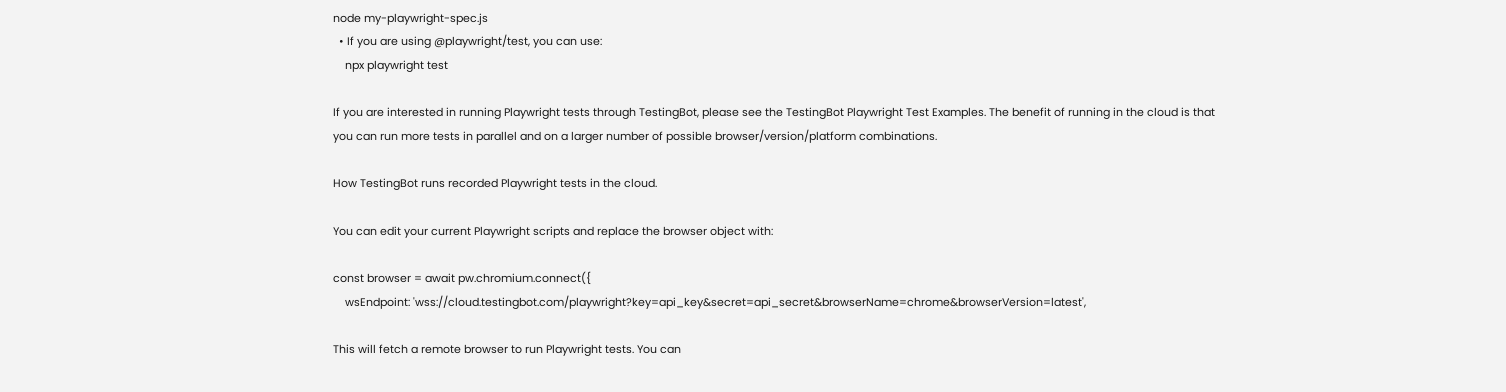node my-playwright-spec.js
  • If you are using @playwright/test, you can use:
    npx playwright test

If you are interested in running Playwright tests through TestingBot, please see the TestingBot Playwright Test Examples. The benefit of running in the cloud is that you can run more tests in parallel and on a larger number of possible browser/version/platform combinations.

How TestingBot runs recorded Playwright tests in the cloud.

You can edit your current Playwright scripts and replace the browser object with:

const browser = await pw.chromium.connect({
    wsEndpoint: 'wss://cloud.testingbot.com/playwright?key=api_key&secret=api_secret&browserName=chrome&browserVersion=latest',

This will fetch a remote browser to run Playwright tests. You can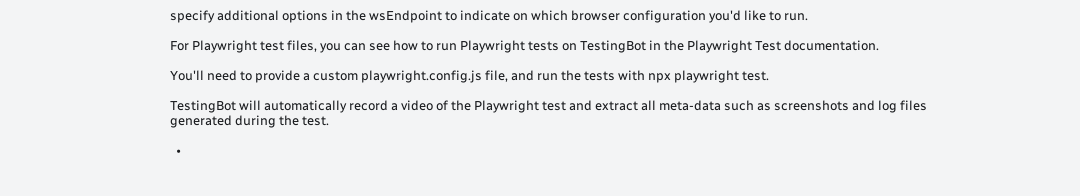specify additional options in the wsEndpoint to indicate on which browser configuration you'd like to run.

For Playwright test files, you can see how to run Playwright tests on TestingBot in the Playwright Test documentation.

You'll need to provide a custom playwright.config.js file, and run the tests with npx playwright test.

TestingBot will automatically record a video of the Playwright test and extract all meta-data such as screenshots and log files generated during the test.

  •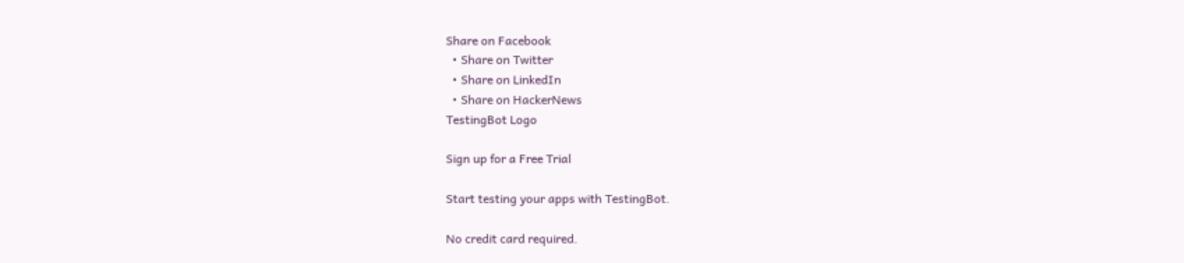Share on Facebook
  • Share on Twitter
  • Share on LinkedIn
  • Share on HackerNews
TestingBot Logo

Sign up for a Free Trial

Start testing your apps with TestingBot.

No credit card required.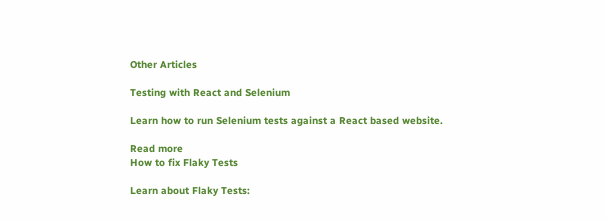Other Articles

Testing with React and Selenium

Learn how to run Selenium tests against a React based website.

Read more
How to fix Flaky Tests

Learn about Flaky Tests: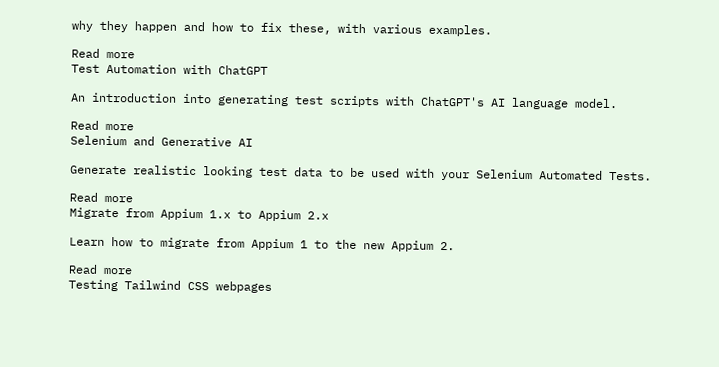why they happen and how to fix these, with various examples.

Read more
Test Automation with ChatGPT

An introduction into generating test scripts with ChatGPT's AI language model.

Read more
Selenium and Generative AI

Generate realistic looking test data to be used with your Selenium Automated Tests.

Read more
Migrate from Appium 1.x to Appium 2.x

Learn how to migrate from Appium 1 to the new Appium 2.

Read more
Testing Tailwind CSS webpages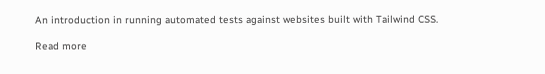An introduction in running automated tests against websites built with Tailwind CSS.

Read more